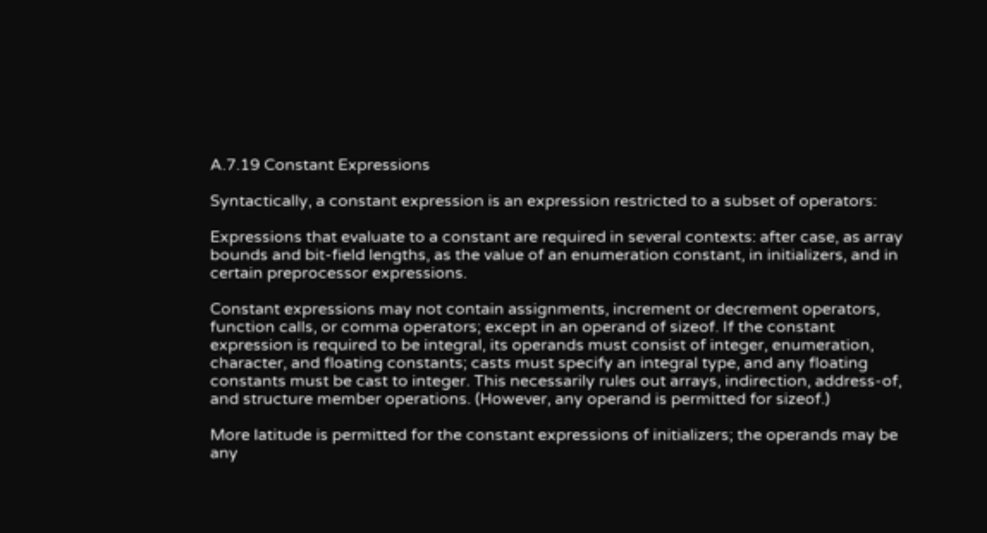A.7.19 Constant Expressions

Syntactically, a constant expression is an expression restricted to a subset of operators:

Expressions that evaluate to a constant are required in several contexts: after case, as array bounds and bit-field lengths, as the value of an enumeration constant, in initializers, and in certain preprocessor expressions.

Constant expressions may not contain assignments, increment or decrement operators, function calls, or comma operators; except in an operand of sizeof. If the constant expression is required to be integral, its operands must consist of integer, enumeration, character, and floating constants; casts must specify an integral type, and any floating constants must be cast to integer. This necessarily rules out arrays, indirection, address-of, and structure member operations. (However, any operand is permitted for sizeof.)

More latitude is permitted for the constant expressions of initializers; the operands may be any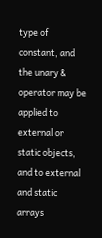type of constant, and the unary & operator may be applied to external or static objects, and to external and static arrays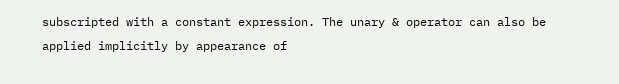subscripted with a constant expression. The unary & operator can also be applied implicitly by appearance of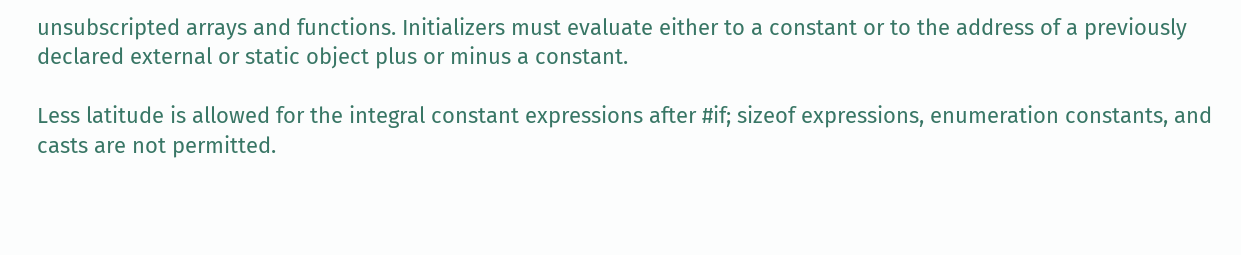unsubscripted arrays and functions. Initializers must evaluate either to a constant or to the address of a previously declared external or static object plus or minus a constant.

Less latitude is allowed for the integral constant expressions after #if; sizeof expressions, enumeration constants, and casts are not permitted.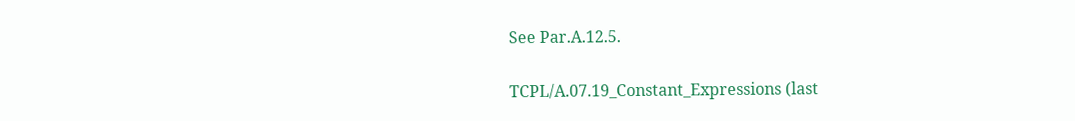See Par.A.12.5.

TCPL/A.07.19_Constant_Expressions (last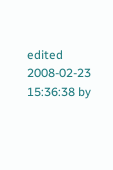edited 2008-02-23 15:36:38 by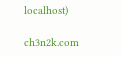localhost)

ch3n2k.com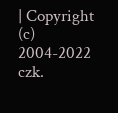| Copyright (c) 2004-2022 czk.